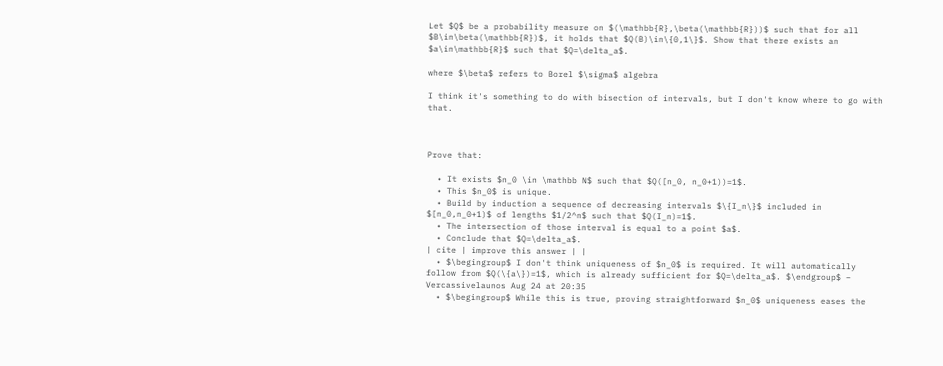Let $Q$ be a probability measure on $(\mathbb{R},\beta(\mathbb{R}))$ such that for all $B\in\beta(\mathbb{R})$, it holds that $Q(B)\in\{0,1\}$. Show that there exists an $a\in\mathbb{R}$ such that $Q=\delta_a$.

where $\beta$ refers to Borel $\sigma$ algebra

I think it's something to do with bisection of intervals, but I don't know where to go with that.



Prove that:

  • It exists $n_0 \in \mathbb N$ such that $Q([n_0, n_0+1))=1$.
  • This $n_0$ is unique.
  • Build by induction a sequence of decreasing intervals $\{I_n\}$ included in $[n_0,n_0+1)$ of lengths $1/2^n$ such that $Q(I_n)=1$.
  • The intersection of those interval is equal to a point $a$.
  • Conclude that $Q=\delta_a$.
| cite | improve this answer | |
  • $\begingroup$ I don't think uniqueness of $n_0$ is required. It will automatically follow from $Q(\{a\})=1$, which is already sufficient for $Q=\delta_a$. $\endgroup$ – Vercassivelaunos Aug 24 at 20:35
  • $\begingroup$ While this is true, proving straightforward $n_0$ uniqueness eases the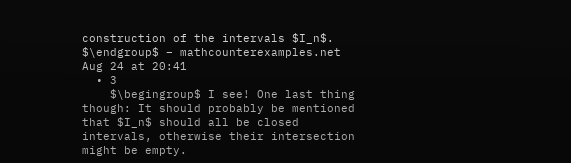construction of the intervals $I_n$. $\endgroup$ – mathcounterexamples.net Aug 24 at 20:41
  • 3
    $\begingroup$ I see! One last thing though: It should probably be mentioned that $I_n$ should all be closed intervals, otherwise their intersection might be empty.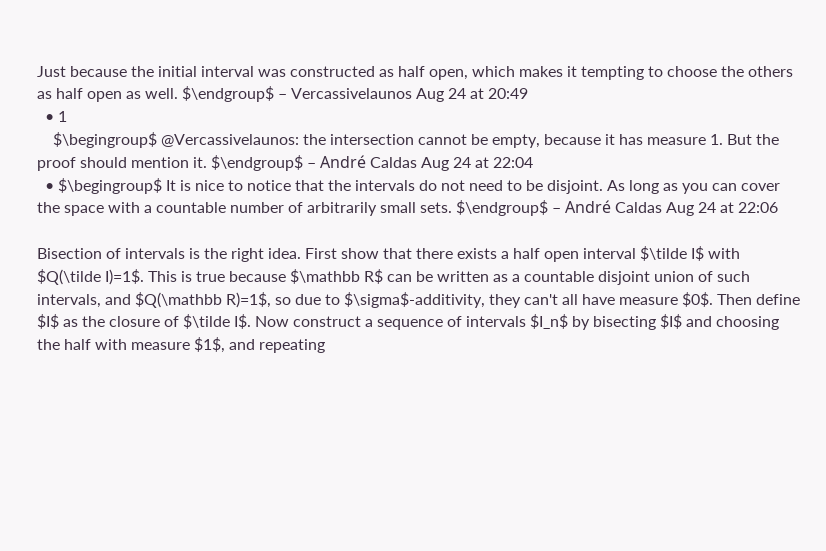Just because the initial interval was constructed as half open, which makes it tempting to choose the others as half open as well. $\endgroup$ – Vercassivelaunos Aug 24 at 20:49
  • 1
    $\begingroup$ @Vercassivelaunos: the intersection cannot be empty, because it has measure 1. But the proof should mention it. $\endgroup$ – André Caldas Aug 24 at 22:04
  • $\begingroup$ It is nice to notice that the intervals do not need to be disjoint. As long as you can cover the space with a countable number of arbitrarily small sets. $\endgroup$ – André Caldas Aug 24 at 22:06

Bisection of intervals is the right idea. First show that there exists a half open interval $\tilde I$ with $Q(\tilde I)=1$. This is true because $\mathbb R$ can be written as a countable disjoint union of such intervals, and $Q(\mathbb R)=1$, so due to $\sigma$-additivity, they can't all have measure $0$. Then define $I$ as the closure of $\tilde I$. Now construct a sequence of intervals $I_n$ by bisecting $I$ and choosing the half with measure $1$, and repeating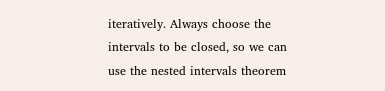iteratively. Always choose the intervals to be closed, so we can use the nested intervals theorem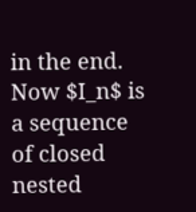in the end. Now $I_n$ is a sequence of closed nested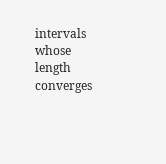intervals whose length converges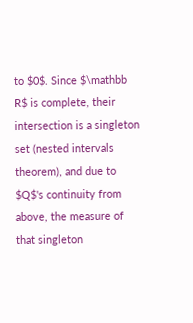to $0$. Since $\mathbb R$ is complete, their intersection is a singleton set (nested intervals theorem), and due to $Q$'s continuity from above, the measure of that singleton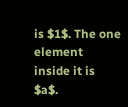is $1$. The one element inside it is $a$.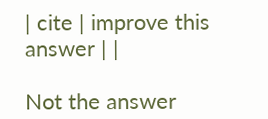| cite | improve this answer | |

Not the answer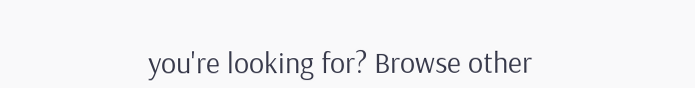you're looking for? Browse other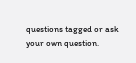questions tagged or ask your own question.